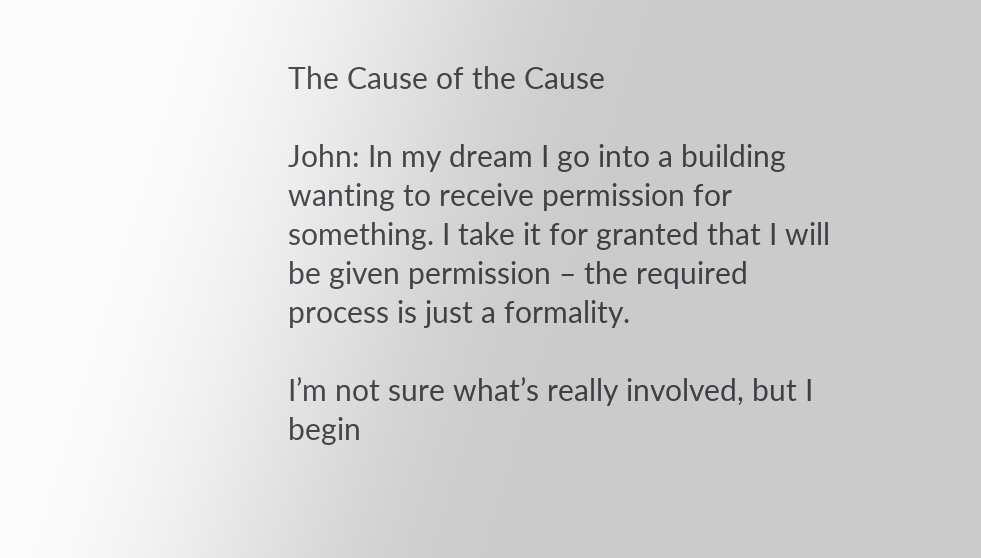The Cause of the Cause

John: In my dream I go into a building wanting to receive permission for something. I take it for granted that I will be given permission – the required process is just a formality.

I’m not sure what’s really involved, but I begin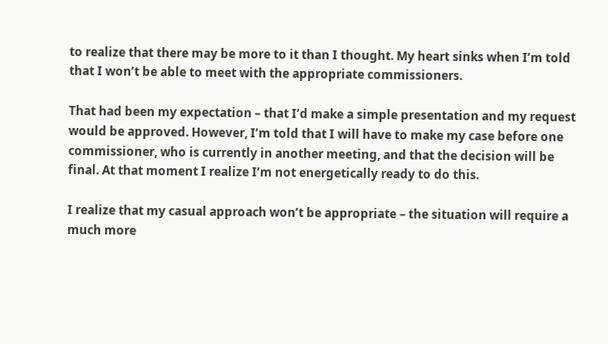to realize that there may be more to it than I thought. My heart sinks when I’m told that I won’t be able to meet with the appropriate commissioners.

That had been my expectation – that I’d make a simple presentation and my request would be approved. However, I’m told that I will have to make my case before one commissioner, who is currently in another meeting, and that the decision will be final. At that moment I realize I’m not energetically ready to do this.

I realize that my casual approach won’t be appropriate – the situation will require a much more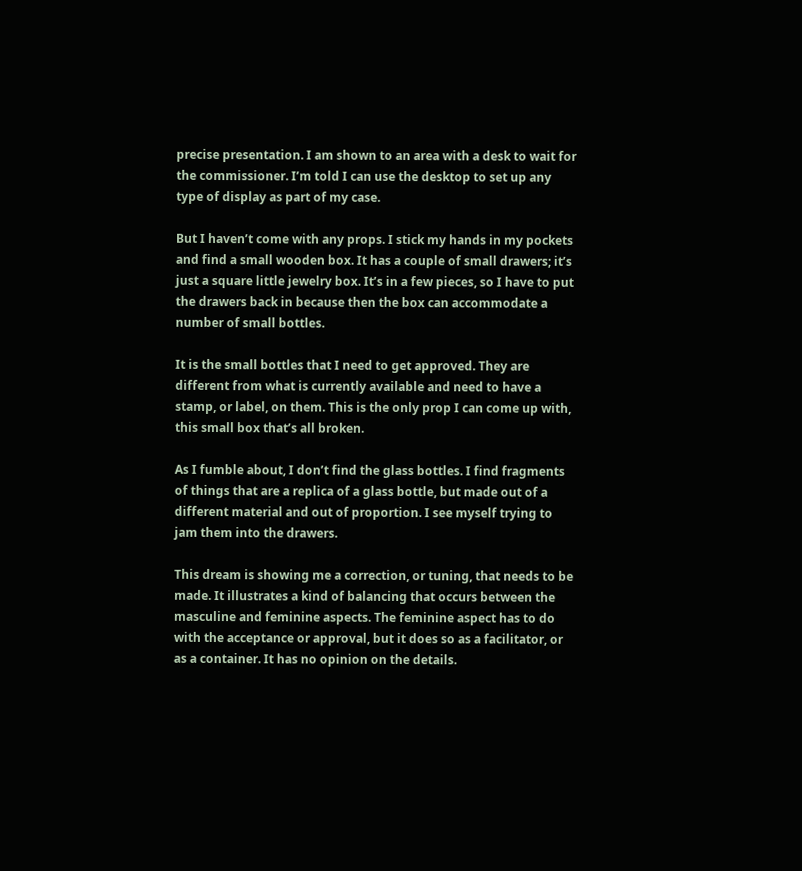precise presentation. I am shown to an area with a desk to wait for the commissioner. I’m told I can use the desktop to set up any type of display as part of my case.

But I haven’t come with any props. I stick my hands in my pockets and find a small wooden box. It has a couple of small drawers; it’s just a square little jewelry box. It’s in a few pieces, so I have to put the drawers back in because then the box can accommodate a number of small bottles.

It is the small bottles that I need to get approved. They are different from what is currently available and need to have a stamp, or label, on them. This is the only prop I can come up with, this small box that’s all broken.

As I fumble about, I don’t find the glass bottles. I find fragments of things that are a replica of a glass bottle, but made out of a different material and out of proportion. I see myself trying to jam them into the drawers.

This dream is showing me a correction, or tuning, that needs to be made. It illustrates a kind of balancing that occurs between the masculine and feminine aspects. The feminine aspect has to do with the acceptance or approval, but it does so as a facilitator, or as a container. It has no opinion on the details.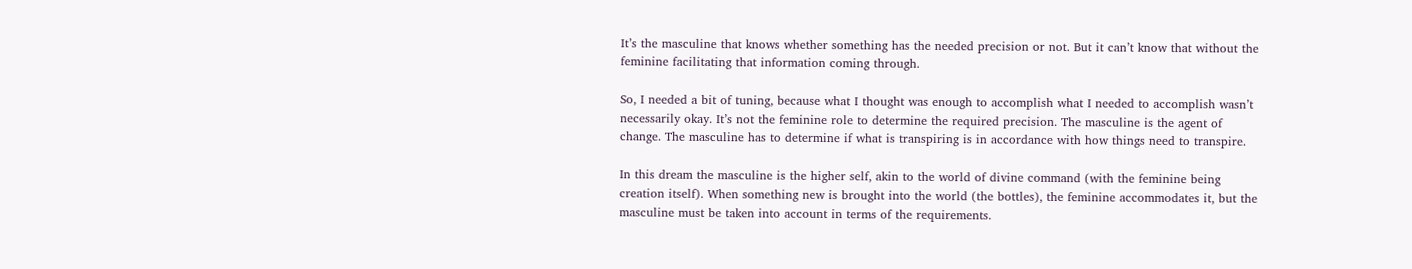It’s the masculine that knows whether something has the needed precision or not. But it can’t know that without the feminine facilitating that information coming through.

So, I needed a bit of tuning, because what I thought was enough to accomplish what I needed to accomplish wasn’t necessarily okay. It’s not the feminine role to determine the required precision. The masculine is the agent of change. The masculine has to determine if what is transpiring is in accordance with how things need to transpire.

In this dream the masculine is the higher self, akin to the world of divine command (with the feminine being creation itself). When something new is brought into the world (the bottles), the feminine accommodates it, but the masculine must be taken into account in terms of the requirements.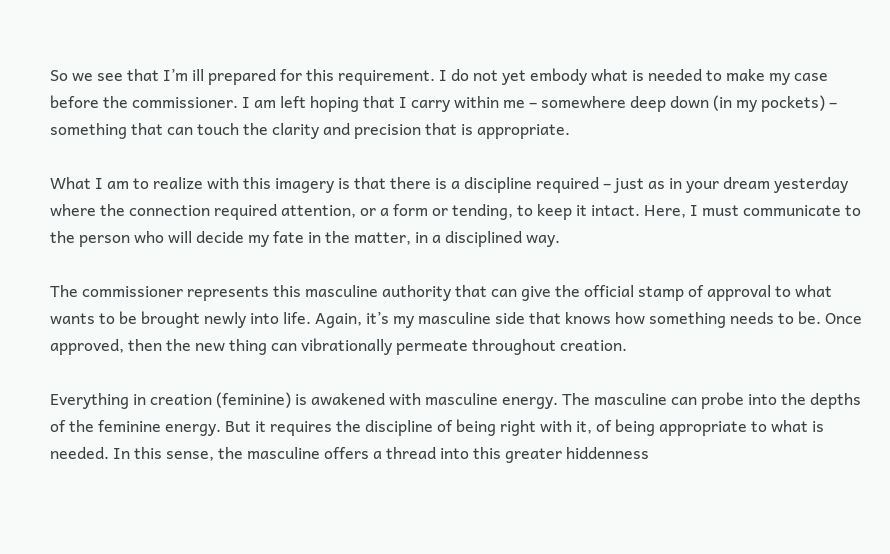So we see that I’m ill prepared for this requirement. I do not yet embody what is needed to make my case before the commissioner. I am left hoping that I carry within me – somewhere deep down (in my pockets) – something that can touch the clarity and precision that is appropriate.

What I am to realize with this imagery is that there is a discipline required – just as in your dream yesterday where the connection required attention, or a form or tending, to keep it intact. Here, I must communicate to the person who will decide my fate in the matter, in a disciplined way.

The commissioner represents this masculine authority that can give the official stamp of approval to what wants to be brought newly into life. Again, it’s my masculine side that knows how something needs to be. Once approved, then the new thing can vibrationally permeate throughout creation.

Everything in creation (feminine) is awakened with masculine energy. The masculine can probe into the depths of the feminine energy. But it requires the discipline of being right with it, of being appropriate to what is needed. In this sense, the masculine offers a thread into this greater hiddenness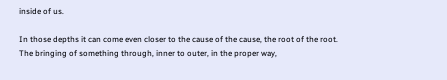inside of us.

In those depths it can come even closer to the cause of the cause, the root of the root. The bringing of something through, inner to outer, in the proper way,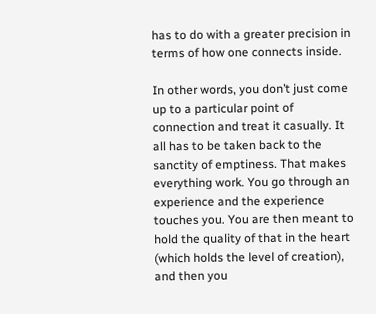has to do with a greater precision in terms of how one connects inside.

In other words, you don’t just come up to a particular point of connection and treat it casually. It all has to be taken back to the sanctity of emptiness. That makes everything work. You go through an experience and the experience touches you. You are then meant to hold the quality of that in the heart (which holds the level of creation), and then you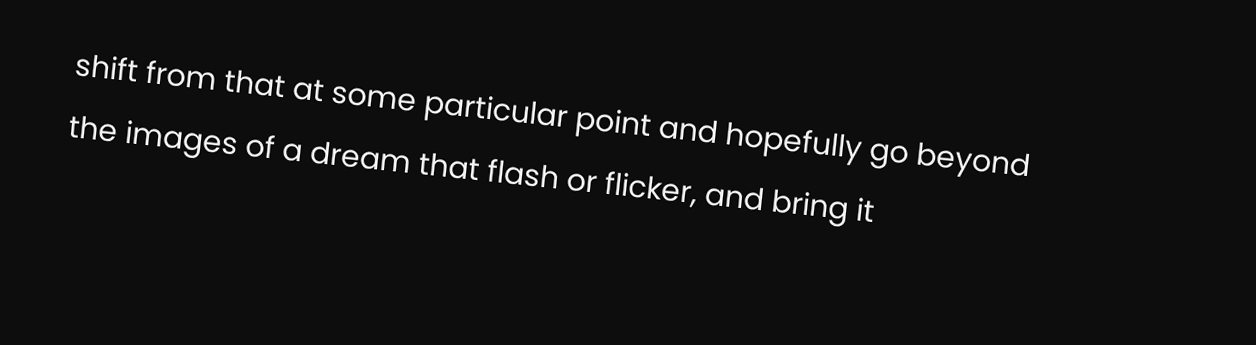shift from that at some particular point and hopefully go beyond the images of a dream that flash or flicker, and bring it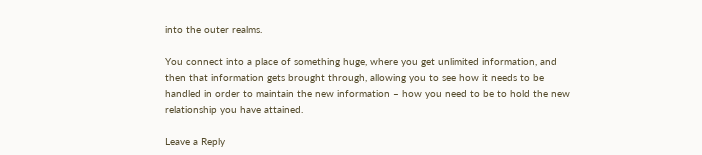into the outer realms.

You connect into a place of something huge, where you get unlimited information, and then that information gets brought through, allowing you to see how it needs to be handled in order to maintain the new information – how you need to be to hold the new relationship you have attained.

Leave a Reply